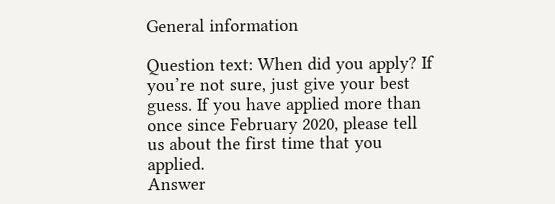General information

Question text: When did you apply? If you’re not sure, just give your best guess. If you have applied more than once since February 2020, please tell us about the first time that you applied.
Answer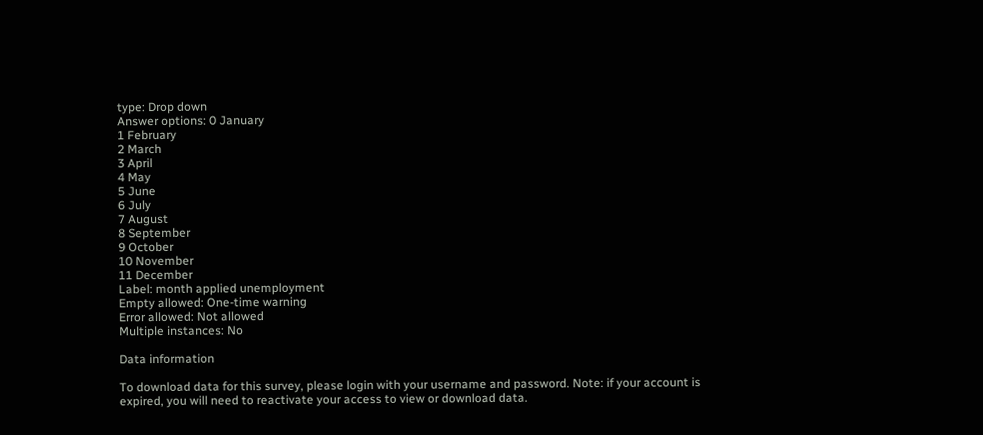type: Drop down
Answer options: 0 January
1 February
2 March
3 April
4 May
5 June
6 July
7 August
8 September
9 October
10 November
11 December
Label: month applied unemployment
Empty allowed: One-time warning
Error allowed: Not allowed
Multiple instances: No

Data information

To download data for this survey, please login with your username and password. Note: if your account is expired, you will need to reactivate your access to view or download data.